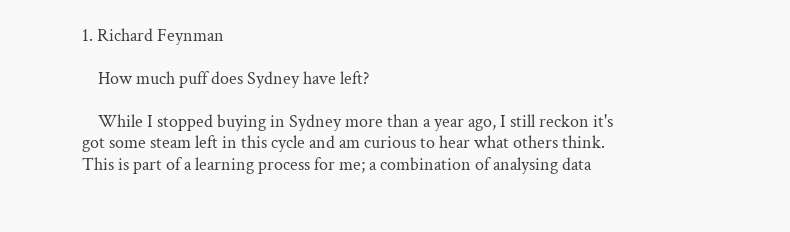1. Richard Feynman

    How much puff does Sydney have left?

    While I stopped buying in Sydney more than a year ago, I still reckon it's got some steam left in this cycle and am curious to hear what others think. This is part of a learning process for me; a combination of analysing data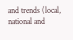and trends (local, national and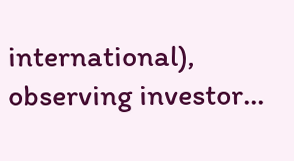international), observing investor...